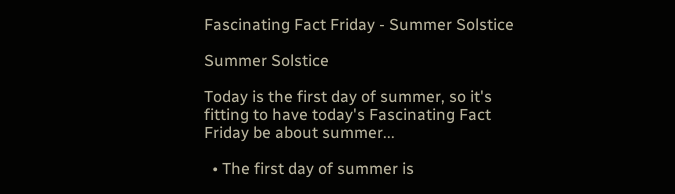Fascinating Fact Friday - Summer Solstice

Summer Solstice

Today is the first day of summer, so it's fitting to have today's Fascinating Fact Friday be about summer...

  • The first day of summer is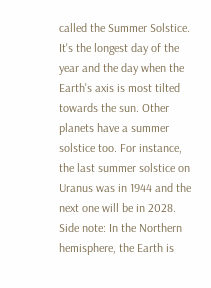called the Summer Solstice. It's the longest day of the year and the day when the Earth's axis is most tilted towards the sun. Other planets have a summer solstice too. For instance, the last summer solstice on Uranus was in 1944 and the next one will be in 2028. Side note: In the Northern hemisphere, the Earth is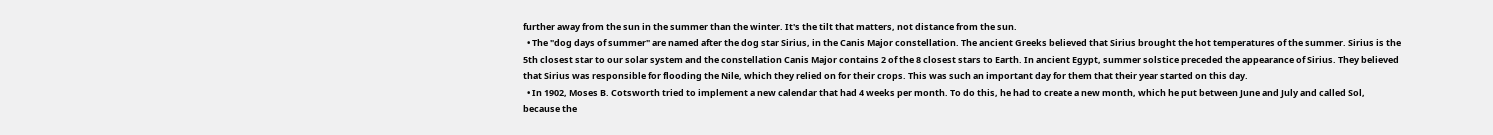further away from the sun in the summer than the winter. It's the tilt that matters, not distance from the sun.
  • The "dog days of summer" are named after the dog star Sirius, in the Canis Major constellation. The ancient Greeks believed that Sirius brought the hot temperatures of the summer. Sirius is the 5th closest star to our solar system and the constellation Canis Major contains 2 of the 8 closest stars to Earth. In ancient Egypt, summer solstice preceded the appearance of Sirius. They believed that Sirius was responsible for flooding the Nile, which they relied on for their crops. This was such an important day for them that their year started on this day.
  • In 1902, Moses B. Cotsworth tried to implement a new calendar that had 4 weeks per month. To do this, he had to create a new month, which he put between June and July and called Sol, because the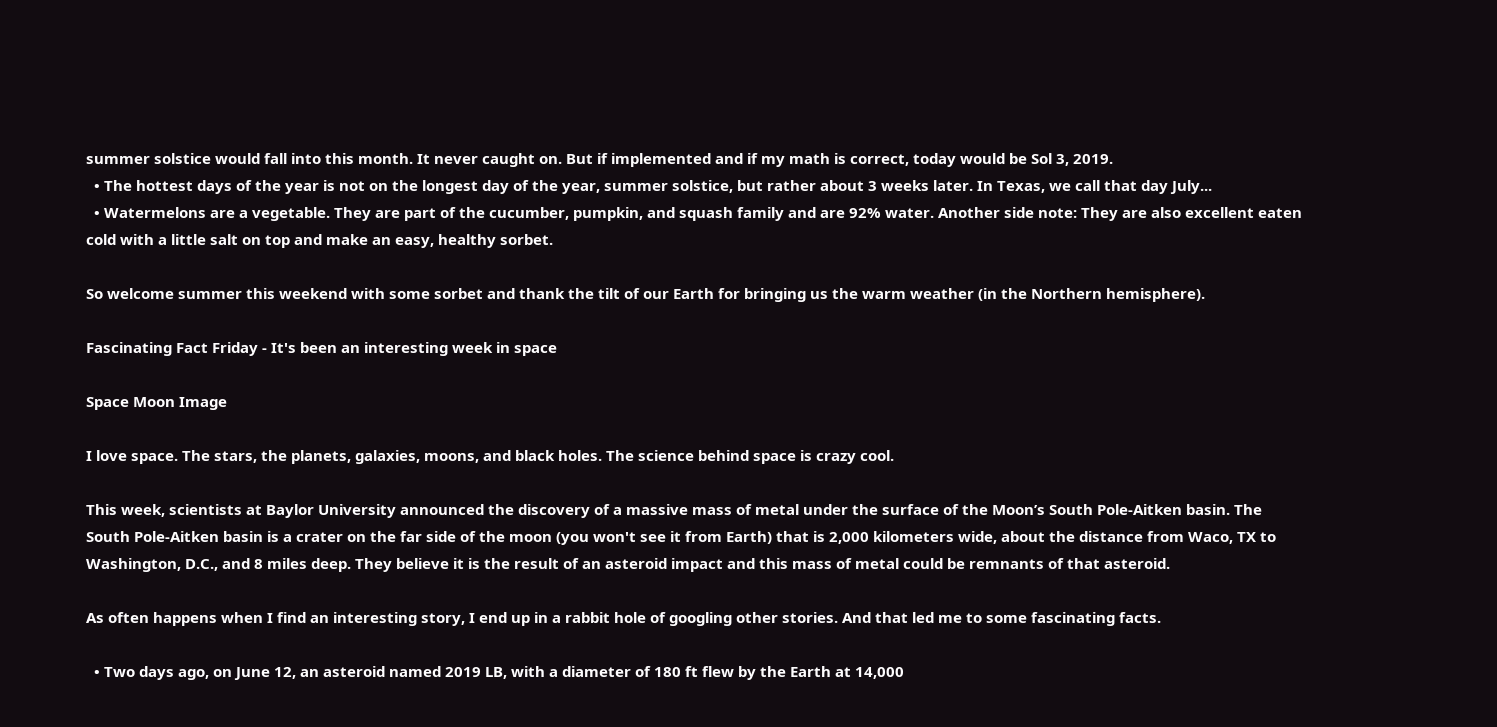summer solstice would fall into this month. It never caught on. But if implemented and if my math is correct, today would be Sol 3, 2019.
  • The hottest days of the year is not on the longest day of the year, summer solstice, but rather about 3 weeks later. In Texas, we call that day July...
  • Watermelons are a vegetable. They are part of the cucumber, pumpkin, and squash family and are 92% water. Another side note: They are also excellent eaten cold with a little salt on top and make an easy, healthy sorbet.

So welcome summer this weekend with some sorbet and thank the tilt of our Earth for bringing us the warm weather (in the Northern hemisphere).

Fascinating Fact Friday - It's been an interesting week in space

Space Moon Image

I love space. The stars, the planets, galaxies, moons, and black holes. The science behind space is crazy cool.

This week, scientists at Baylor University announced the discovery of a massive mass of metal under the surface of the Moon’s South Pole-Aitken basin. The South Pole-Aitken basin is a crater on the far side of the moon (you won't see it from Earth) that is 2,000 kilometers wide, about the distance from Waco, TX to Washington, D.C., and 8 miles deep. They believe it is the result of an asteroid impact and this mass of metal could be remnants of that asteroid.

As often happens when I find an interesting story, I end up in a rabbit hole of googling other stories. And that led me to some fascinating facts.

  • Two days ago, on June 12, an asteroid named 2019 LB, with a diameter of 180 ft flew by the Earth at 14,000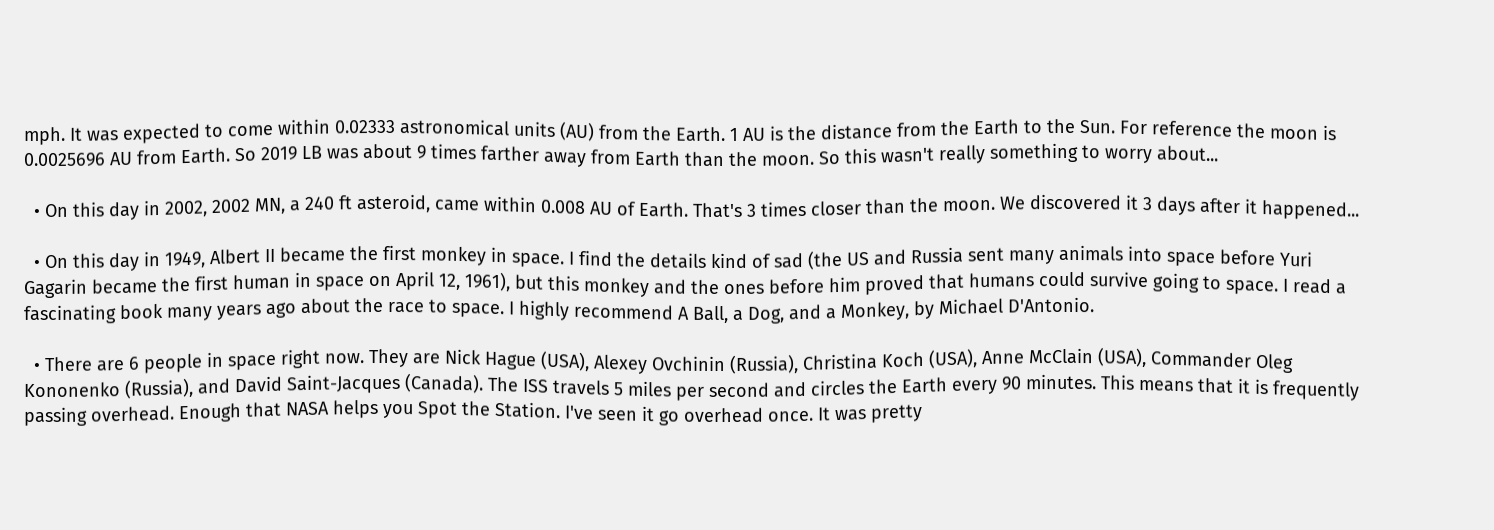mph. It was expected to come within 0.02333 astronomical units (AU) from the Earth. 1 AU is the distance from the Earth to the Sun. For reference the moon is 0.0025696 AU from Earth. So 2019 LB was about 9 times farther away from Earth than the moon. So this wasn't really something to worry about...

  • On this day in 2002, 2002 MN, a 240 ft asteroid, came within 0.008 AU of Earth. That's 3 times closer than the moon. We discovered it 3 days after it happened...

  • On this day in 1949, Albert II became the first monkey in space. I find the details kind of sad (the US and Russia sent many animals into space before Yuri Gagarin became the first human in space on April 12, 1961), but this monkey and the ones before him proved that humans could survive going to space. I read a fascinating book many years ago about the race to space. I highly recommend A Ball, a Dog, and a Monkey, by Michael D'Antonio.

  • There are 6 people in space right now. They are Nick Hague (USA), Alexey Ovchinin (Russia), Christina Koch (USA), Anne McClain (USA), Commander Oleg Kononenko (Russia), and David Saint-Jacques (Canada). The ISS travels 5 miles per second and circles the Earth every 90 minutes. This means that it is frequently passing overhead. Enough that NASA helps you Spot the Station. I've seen it go overhead once. It was pretty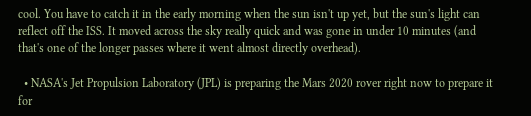cool. You have to catch it in the early morning when the sun isn't up yet, but the sun's light can reflect off the ISS. It moved across the sky really quick and was gone in under 10 minutes (and that's one of the longer passes where it went almost directly overhead).

  • NASA's Jet Propulsion Laboratory (JPL) is preparing the Mars 2020 rover right now to prepare it for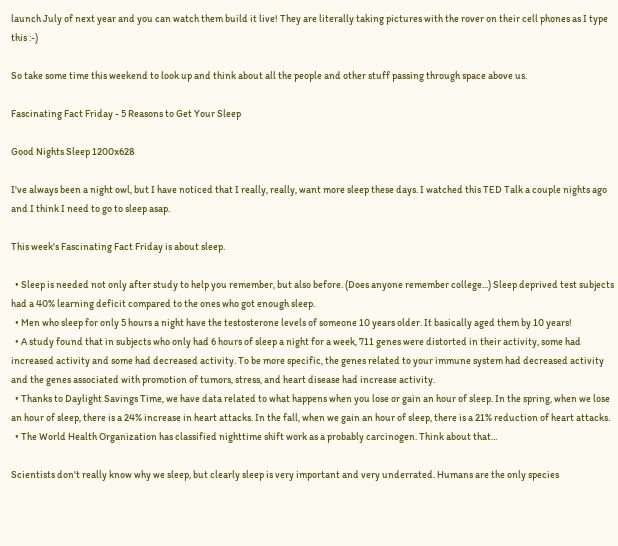launch July of next year and you can watch them build it live! They are literally taking pictures with the rover on their cell phones as I type this :-)

So take some time this weekend to look up and think about all the people and other stuff passing through space above us.

Fascinating Fact Friday - 5 Reasons to Get Your Sleep

Good Nights Sleep 1200x628

I've always been a night owl, but I have noticed that I really, really, want more sleep these days. I watched this TED Talk a couple nights ago and I think I need to go to sleep asap.

This week's Fascinating Fact Friday is about sleep.

  • Sleep is needed not only after study to help you remember, but also before. (Does anyone remember college...) Sleep deprived test subjects had a 40% learning deficit compared to the ones who got enough sleep.
  • Men who sleep for only 5 hours a night have the testosterone levels of someone 10 years older. It basically aged them by 10 years!
  • A study found that in subjects who only had 6 hours of sleep a night for a week, 711 genes were distorted in their activity, some had increased activity and some had decreased activity. To be more specific, the genes related to your immune system had decreased activity and the genes associated with promotion of tumors, stress, and heart disease had increase activity.
  • Thanks to Daylight Savings Time, we have data related to what happens when you lose or gain an hour of sleep. In the spring, when we lose an hour of sleep, there is a 24% increase in heart attacks. In the fall, when we gain an hour of sleep, there is a 21% reduction of heart attacks.
  • The World Health Organization has classified nighttime shift work as a probably carcinogen. Think about that...

Scientists don't really know why we sleep, but clearly sleep is very important and very underrated. Humans are the only species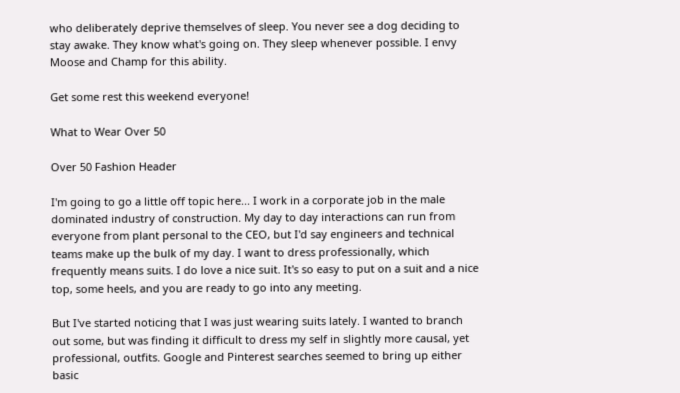who deliberately deprive themselves of sleep. You never see a dog deciding to stay awake. They know what's going on. They sleep whenever possible. I envy Moose and Champ for this ability.

Get some rest this weekend everyone!

What to Wear Over 50

Over 50 Fashion Header

I'm going to go a little off topic here... I work in a corporate job in the male dominated industry of construction. My day to day interactions can run from everyone from plant personal to the CEO, but I'd say engineers and technical teams make up the bulk of my day. I want to dress professionally, which frequently means suits. I do love a nice suit. It's so easy to put on a suit and a nice top, some heels, and you are ready to go into any meeting.

But I've started noticing that I was just wearing suits lately. I wanted to branch out some, but was finding it difficult to dress my self in slightly more causal, yet professional, outfits. Google and Pinterest searches seemed to bring up either basic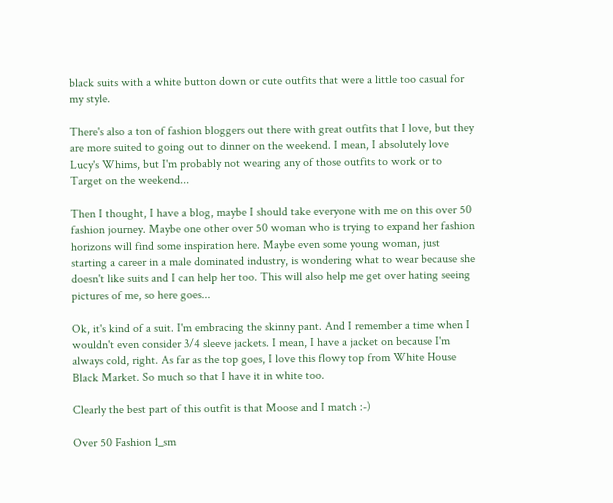black suits with a white button down or cute outfits that were a little too casual for my style.

There's also a ton of fashion bloggers out there with great outfits that I love, but they are more suited to going out to dinner on the weekend. I mean, I absolutely love Lucy's Whims, but I'm probably not wearing any of those outfits to work or to Target on the weekend...

Then I thought, I have a blog, maybe I should take everyone with me on this over 50 fashion journey. Maybe one other over 50 woman who is trying to expand her fashion horizons will find some inspiration here. Maybe even some young woman, just starting a career in a male dominated industry, is wondering what to wear because she doesn't like suits and I can help her too. This will also help me get over hating seeing pictures of me, so here goes...

Ok, it's kind of a suit. I'm embracing the skinny pant. And I remember a time when I wouldn't even consider 3/4 sleeve jackets. I mean, I have a jacket on because I'm always cold, right. As far as the top goes, I love this flowy top from White House Black Market. So much so that I have it in white too.

Clearly the best part of this outfit is that Moose and I match :-)

Over 50 Fashion 1_sm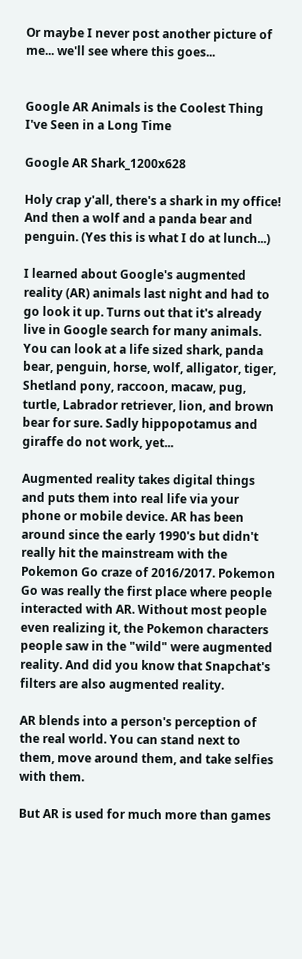Or maybe I never post another picture of me... we'll see where this goes...


Google AR Animals is the Coolest Thing I've Seen in a Long Time

Google AR Shark_1200x628

Holy crap y'all, there's a shark in my office! And then a wolf and a panda bear and penguin. (Yes this is what I do at lunch...)

I learned about Google's augmented reality (AR) animals last night and had to go look it up. Turns out that it's already live in Google search for many animals. You can look at a life sized shark, panda bear, penguin, horse, wolf, alligator, tiger, Shetland pony, raccoon, macaw, pug, turtle, Labrador retriever, lion, and brown bear for sure. Sadly hippopotamus and giraffe do not work, yet...

Augmented reality takes digital things and puts them into real life via your phone or mobile device. AR has been around since the early 1990's but didn't really hit the mainstream with the Pokemon Go craze of 2016/2017. Pokemon Go was really the first place where people interacted with AR. Without most people even realizing it, the Pokemon characters people saw in the "wild" were augmented reality. And did you know that Snapchat's filters are also augmented reality.

AR blends into a person's perception of the real world. You can stand next to them, move around them, and take selfies with them.

But AR is used for much more than games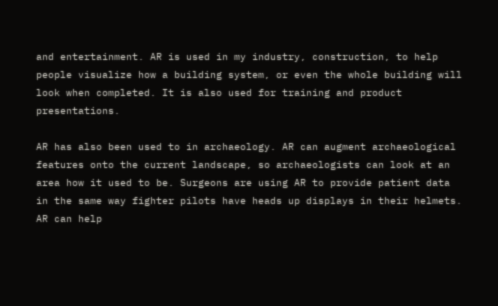and entertainment. AR is used in my industry, construction, to help people visualize how a building system, or even the whole building will look when completed. It is also used for training and product presentations.

AR has also been used to in archaeology. AR can augment archaeological features onto the current landscape, so archaeologists can look at an area how it used to be. Surgeons are using AR to provide patient data in the same way fighter pilots have heads up displays in their helmets. AR can help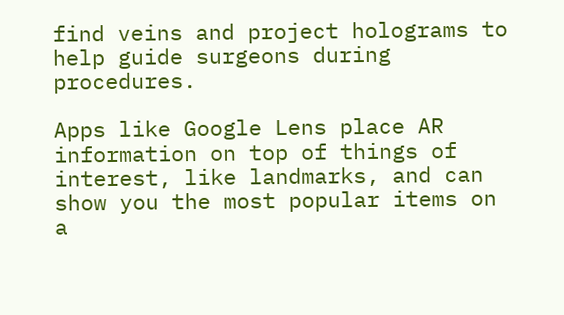find veins and project holograms to help guide surgeons during procedures.

Apps like Google Lens place AR information on top of things of interest, like landmarks, and can show you the most popular items on a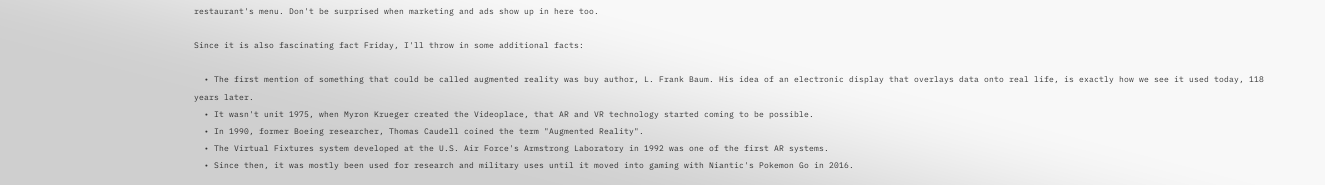restaurant's menu. Don't be surprised when marketing and ads show up in here too.

Since it is also fascinating fact Friday, I'll throw in some additional facts:

  • The first mention of something that could be called augmented reality was buy author, L. Frank Baum. His idea of an electronic display that overlays data onto real life, is exactly how we see it used today, 118 years later.
  • It wasn't unit 1975, when Myron Krueger created the Videoplace, that AR and VR technology started coming to be possible.
  • In 1990, former Boeing researcher, Thomas Caudell coined the term "Augmented Reality".
  • The Virtual Fixtures system developed at the U.S. Air Force's Armstrong Laboratory in 1992 was one of the first AR systems.
  • Since then, it was mostly been used for research and military uses until it moved into gaming with Niantic's Pokemon Go in 2016.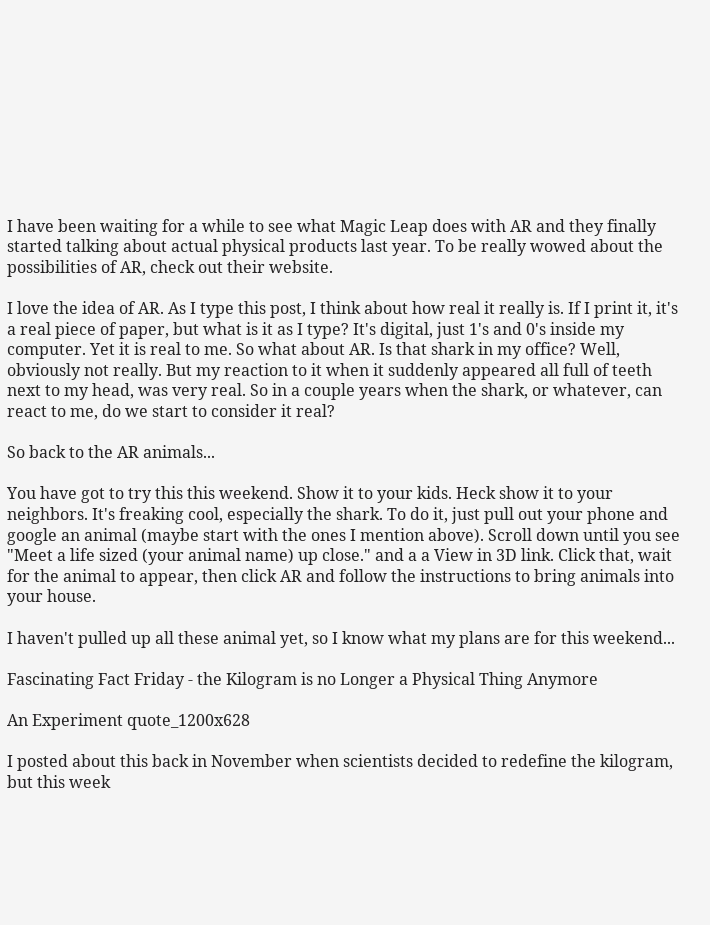I have been waiting for a while to see what Magic Leap does with AR and they finally started talking about actual physical products last year. To be really wowed about the possibilities of AR, check out their website.

I love the idea of AR. As I type this post, I think about how real it really is. If I print it, it's a real piece of paper, but what is it as I type? It's digital, just 1's and 0's inside my computer. Yet it is real to me. So what about AR. Is that shark in my office? Well, obviously not really. But my reaction to it when it suddenly appeared all full of teeth next to my head, was very real. So in a couple years when the shark, or whatever, can react to me, do we start to consider it real?

So back to the AR animals...

You have got to try this this weekend. Show it to your kids. Heck show it to your neighbors. It's freaking cool, especially the shark. To do it, just pull out your phone and google an animal (maybe start with the ones I mention above). Scroll down until you see "Meet a life sized (your animal name) up close." and a a View in 3D link. Click that, wait for the animal to appear, then click AR and follow the instructions to bring animals into your house.

I haven't pulled up all these animal yet, so I know what my plans are for this weekend...

Fascinating Fact Friday - the Kilogram is no Longer a Physical Thing Anymore

An Experiment quote_1200x628

I posted about this back in November when scientists decided to redefine the kilogram, but this week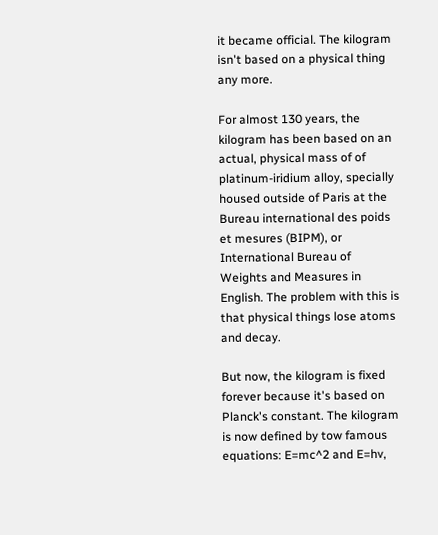it became official. The kilogram isn't based on a physical thing any more.

For almost 130 years, the kilogram has been based on an actual, physical mass of of platinum-iridium alloy, specially housed outside of Paris at the Bureau international des poids et mesures (BIPM), or International Bureau of Weights and Measures in English. The problem with this is that physical things lose atoms and decay.

But now, the kilogram is fixed forever because it's based on Planck's constant. The kilogram is now defined by tow famous equations: E=mc^2 and E=hv,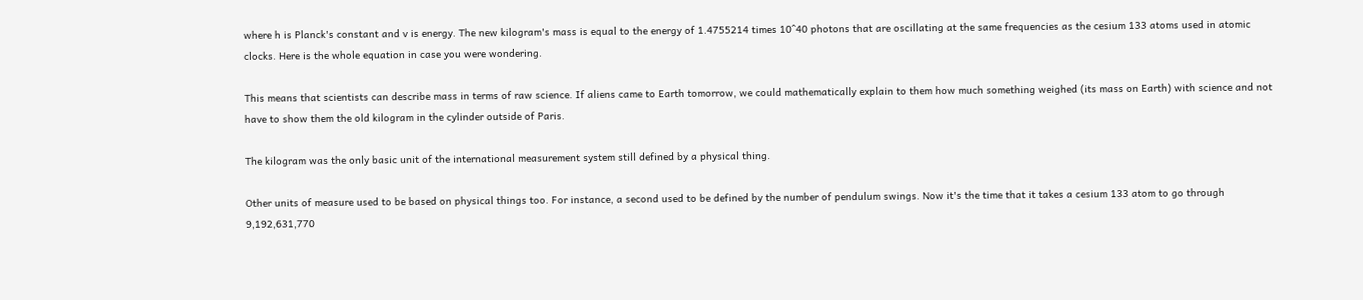where h is Planck's constant and v is energy. The new kilogram's mass is equal to the energy of 1.4755214 times 10^40 photons that are oscillating at the same frequencies as the cesium 133 atoms used in atomic clocks. Here is the whole equation in case you were wondering.

This means that scientists can describe mass in terms of raw science. If aliens came to Earth tomorrow, we could mathematically explain to them how much something weighed (its mass on Earth) with science and not have to show them the old kilogram in the cylinder outside of Paris.

The kilogram was the only basic unit of the international measurement system still defined by a physical thing.

Other units of measure used to be based on physical things too. For instance, a second used to be defined by the number of pendulum swings. Now it's the time that it takes a cesium 133 atom to go through 9,192,631,770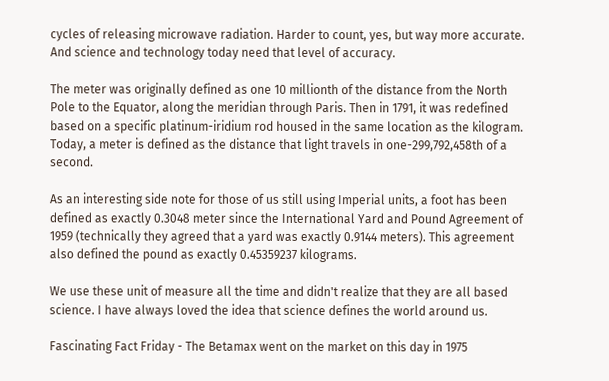cycles of releasing microwave radiation. Harder to count, yes, but way more accurate. And science and technology today need that level of accuracy.

The meter was originally defined as one 10 millionth of the distance from the North Pole to the Equator, along the meridian through Paris. Then in 1791, it was redefined based on a specific platinum-iridium rod housed in the same location as the kilogram. Today, a meter is defined as the distance that light travels in one-299,792,458th of a second.

As an interesting side note for those of us still using Imperial units, a foot has been defined as exactly 0.3048 meter since the International Yard and Pound Agreement of 1959 (technically they agreed that a yard was exactly 0.9144 meters). This agreement also defined the pound as exactly 0.45359237 kilograms.

We use these unit of measure all the time and didn't realize that they are all based science. I have always loved the idea that science defines the world around us.

Fascinating Fact Friday - The Betamax went on the market on this day in 1975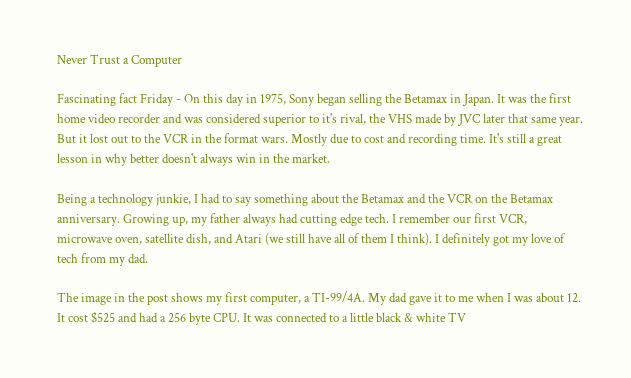Never Trust a Computer

Fascinating fact Friday - On this day in 1975, Sony began selling the Betamax in Japan. It was the first home video recorder and was considered superior to it's rival, the VHS made by JVC later that same year. But it lost out to the VCR in the format wars. Mostly due to cost and recording time. It's still a great lesson in why better doesn't always win in the market.

Being a technology junkie, I had to say something about the Betamax and the VCR on the Betamax anniversary. Growing up, my father always had cutting edge tech. I remember our first VCR, microwave oven, satellite dish, and Atari (we still have all of them I think). I definitely got my love of tech from my dad.

The image in the post shows my first computer, a TI-99/4A. My dad gave it to me when I was about 12. It cost $525 and had a 256 byte CPU. It was connected to a little black & white TV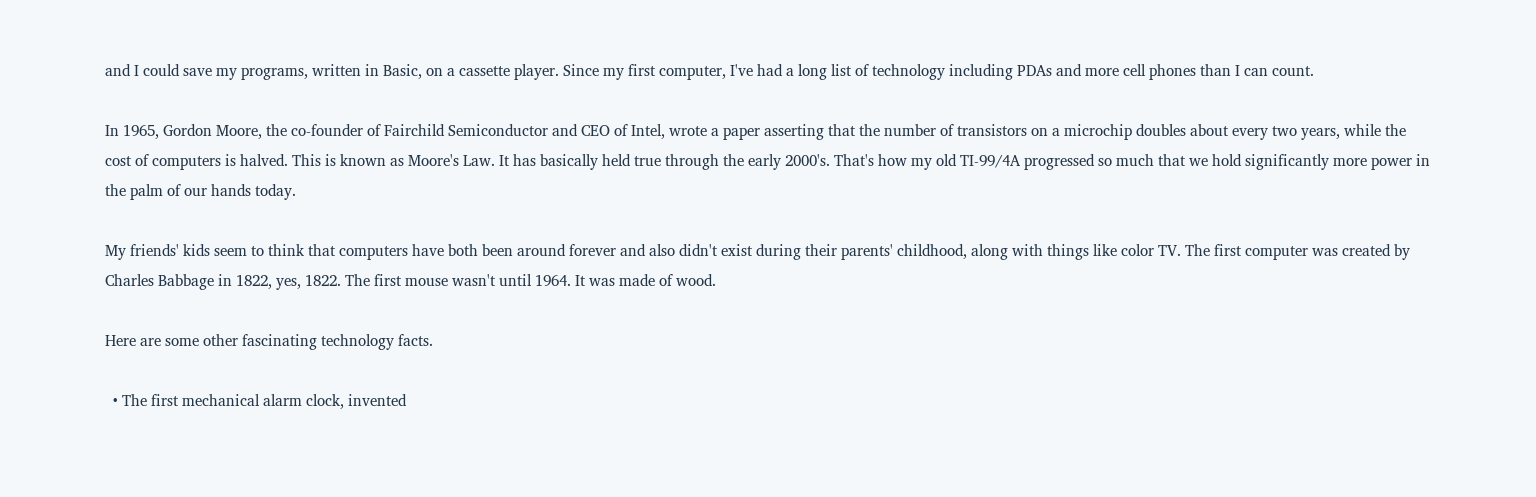and I could save my programs, written in Basic, on a cassette player. Since my first computer, I've had a long list of technology including PDAs and more cell phones than I can count.

In 1965, Gordon Moore, the co-founder of Fairchild Semiconductor and CEO of Intel, wrote a paper asserting that the number of transistors on a microchip doubles about every two years, while the cost of computers is halved. This is known as Moore's Law. It has basically held true through the early 2000's. That's how my old TI-99/4A progressed so much that we hold significantly more power in the palm of our hands today.

My friends' kids seem to think that computers have both been around forever and also didn't exist during their parents' childhood, along with things like color TV. The first computer was created by Charles Babbage in 1822, yes, 1822. The first mouse wasn't until 1964. It was made of wood.

Here are some other fascinating technology facts.

  • The first mechanical alarm clock, invented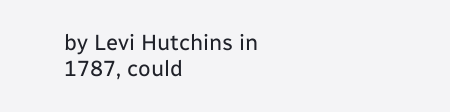by Levi Hutchins in 1787, could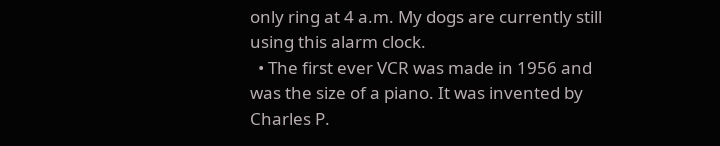only ring at 4 a.m. My dogs are currently still using this alarm clock.
  • The first ever VCR was made in 1956 and was the size of a piano. It was invented by Charles P.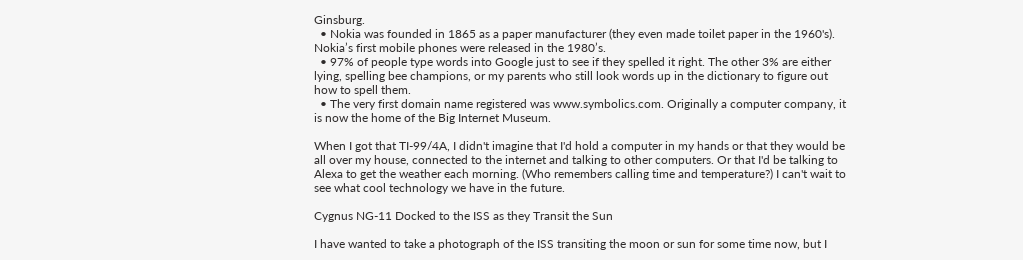Ginsburg.
  • Nokia was founded in 1865 as a paper manufacturer (they even made toilet paper in the 1960's). Nokia’s first mobile phones were released in the 1980’s.
  • 97% of people type words into Google just to see if they spelled it right. The other 3% are either lying, spelling bee champions, or my parents who still look words up in the dictionary to figure out how to spell them.
  • The very first domain name registered was www.symbolics.com. Originally a computer company, it is now the home of the Big Internet Museum.

When I got that TI-99/4A, I didn't imagine that I'd hold a computer in my hands or that they would be all over my house, connected to the internet and talking to other computers. Or that I'd be talking to Alexa to get the weather each morning. (Who remembers calling time and temperature?) I can't wait to see what cool technology we have in the future.

Cygnus NG-11 Docked to the ISS as they Transit the Sun

I have wanted to take a photograph of the ISS transiting the moon or sun for some time now, but I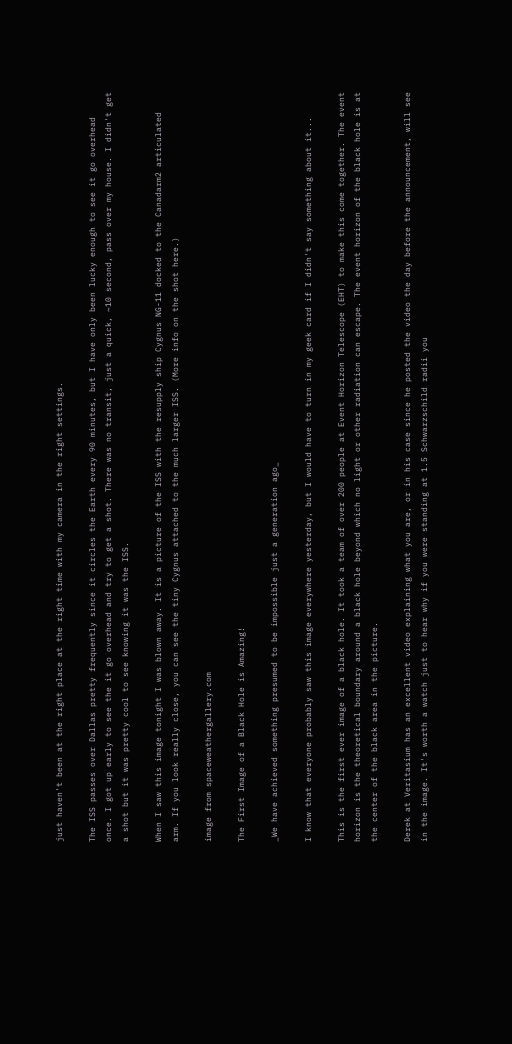just haven't been at the right place at the right time with my camera in the right settings.

The ISS passes over Dallas pretty frequently since it circles the Earth every 90 minutes, but I have only been lucky enough to see it go overhead once. I got up early to see the it go overhead and try to get a shot. There was no transit, just a quick, ~10 second, pass over my house. I didn't get a shot but it was pretty cool to see knowing it was the ISS.

When I saw this image tonight I was blown away. It is a picture of the ISS with the resupply ship Cygnus NG-11 docked to the Canadarm2 articulated arm. If you look really close, you can see the tiny Cygnus attached to the much larger ISS. (More info on the shot here.)

image from spaceweathergallery.com

The First Image of a Black Hole is Amazing!

_We have achieved something presumed to be impossible just a generation ago_

I know that everyone probably saw this image everywhere yesterday, but I would have to turn in my geek card if I didn't say something about it...

This is the first ever image of a black hole. It took a team of over 200 people at Event Horizon Telescope (EHT) to make this come together. The event horizon is the theoretical boundary around a black hole beyond which no light or other radiation can escape. The event horizon of the black hole is at the center of the black area in the picture.

Derek at Veritasium has an excellent video explaining what you are, or in his case since he posted the video the day before the announcement, will see in the image. It's worth a watch just to hear why if you were standing at 1.5 Schwarzschild radii you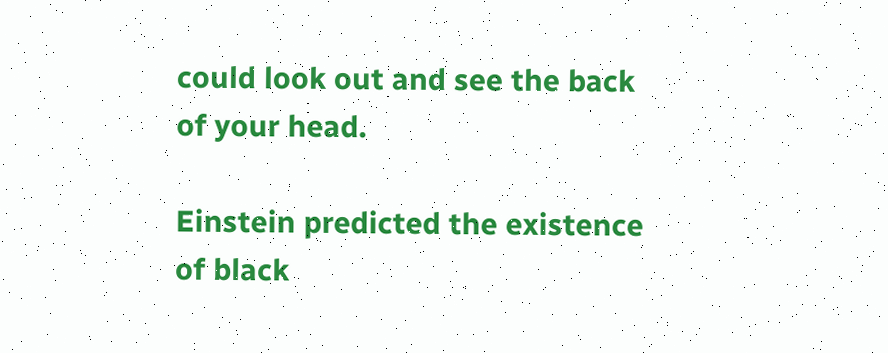could look out and see the back of your head.

Einstein predicted the existence of black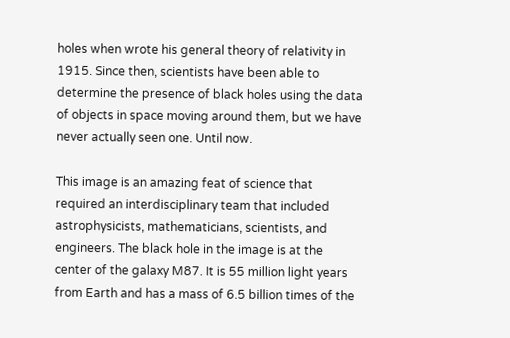holes when wrote his general theory of relativity in 1915. Since then, scientists have been able to determine the presence of black holes using the data of objects in space moving around them, but we have never actually seen one. Until now.

This image is an amazing feat of science that required an interdisciplinary team that included astrophysicists, mathematicians, scientists, and engineers. The black hole in the image is at the center of the galaxy M87. It is 55 million light years from Earth and has a mass of 6.5 billion times of the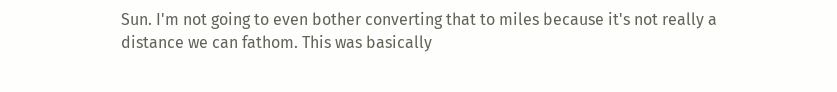Sun. I'm not going to even bother converting that to miles because it's not really a distance we can fathom. This was basically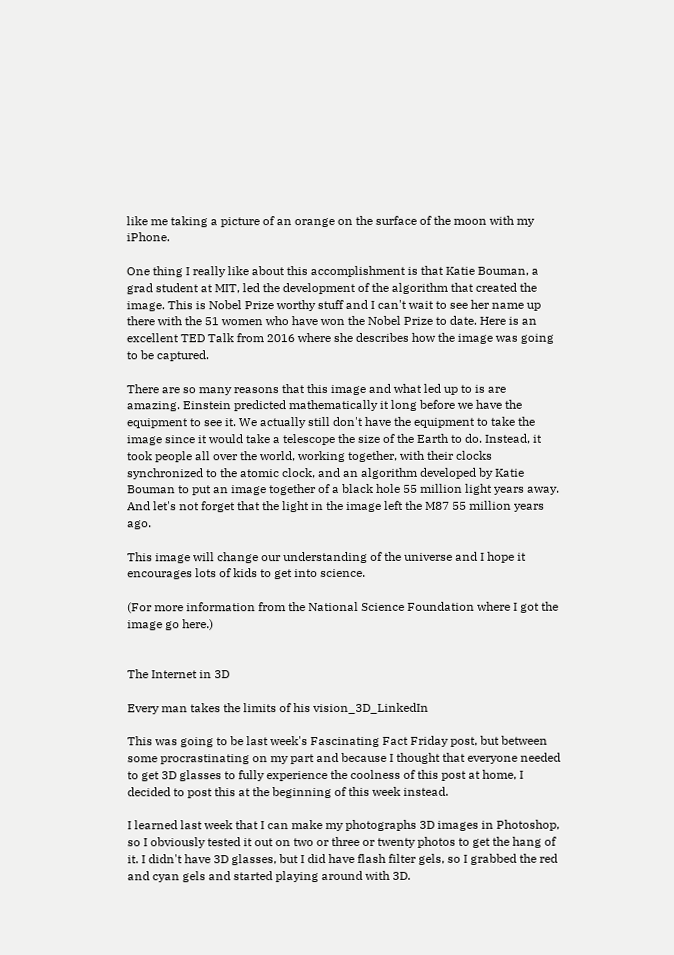like me taking a picture of an orange on the surface of the moon with my iPhone.

One thing I really like about this accomplishment is that Katie Bouman, a grad student at MIT, led the development of the algorithm that created the image. This is Nobel Prize worthy stuff and I can't wait to see her name up there with the 51 women who have won the Nobel Prize to date. Here is an excellent TED Talk from 2016 where she describes how the image was going to be captured.

There are so many reasons that this image and what led up to is are amazing. Einstein predicted mathematically it long before we have the equipment to see it. We actually still don't have the equipment to take the image since it would take a telescope the size of the Earth to do. Instead, it took people all over the world, working together, with their clocks synchronized to the atomic clock, and an algorithm developed by Katie Bouman to put an image together of a black hole 55 million light years away. And let's not forget that the light in the image left the M87 55 million years ago.

This image will change our understanding of the universe and I hope it encourages lots of kids to get into science.

(For more information from the National Science Foundation where I got the image go here.)


The Internet in 3D

Every man takes the limits of his vision_3D_LinkedIn

This was going to be last week's Fascinating Fact Friday post, but between some procrastinating on my part and because I thought that everyone needed to get 3D glasses to fully experience the coolness of this post at home, I decided to post this at the beginning of this week instead.

I learned last week that I can make my photographs 3D images in Photoshop, so I obviously tested it out on two or three or twenty photos to get the hang of it. I didn't have 3D glasses, but I did have flash filter gels, so I grabbed the red and cyan gels and started playing around with 3D.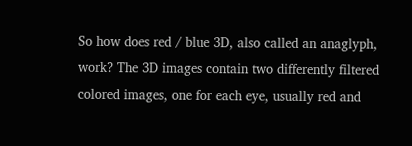So how does red / blue 3D, also called an anaglyph, work? The 3D images contain two differently filtered colored images, one for each eye, usually red and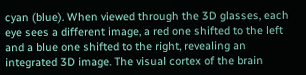cyan (blue). When viewed through the 3D glasses, each eye sees a different image, a red one shifted to the left and a blue one shifted to the right, revealing an integrated 3D image. The visual cortex of the brain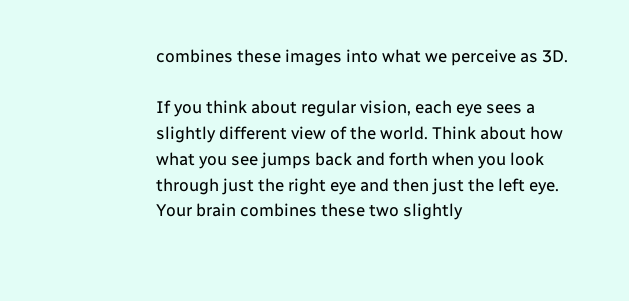combines these images into what we perceive as 3D.

If you think about regular vision, each eye sees a slightly different view of the world. Think about how what you see jumps back and forth when you look through just the right eye and then just the left eye. Your brain combines these two slightly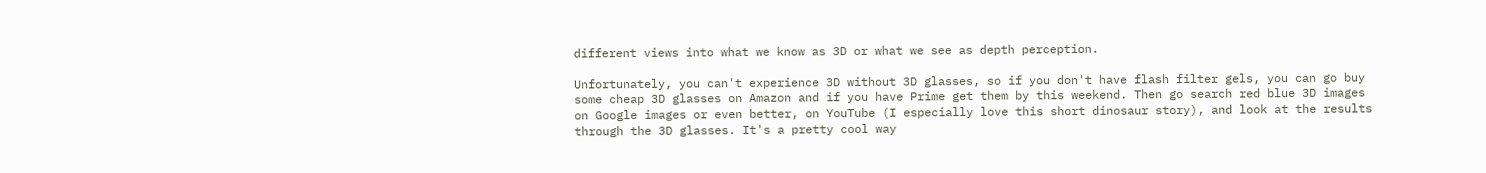different views into what we know as 3D or what we see as depth perception.

Unfortunately, you can't experience 3D without 3D glasses, so if you don't have flash filter gels, you can go buy some cheap 3D glasses on Amazon and if you have Prime get them by this weekend. Then go search red blue 3D images on Google images or even better, on YouTube (I especially love this short dinosaur story), and look at the results through the 3D glasses. It's a pretty cool way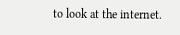to look at the internet.